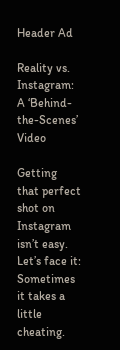Header Ad

Reality vs. Instagram: A ‘Behind-the-Scenes’ Video

Getting that perfect shot on Instagram isn’t easy. Let’s face it: Sometimes it takes a little cheating.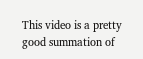This video is a pretty good summation of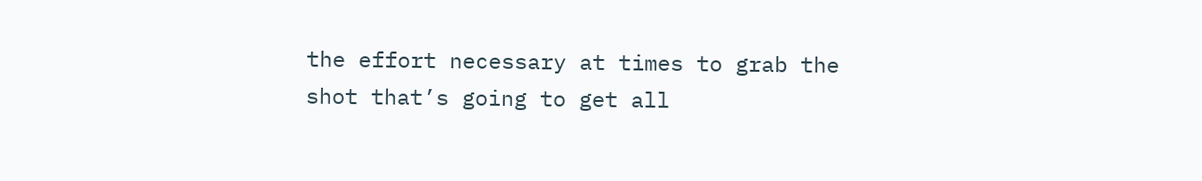the effort necessary at times to grab the shot that’s going to get all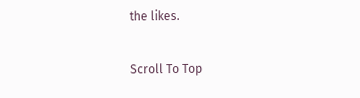the likes.

Scroll To Top